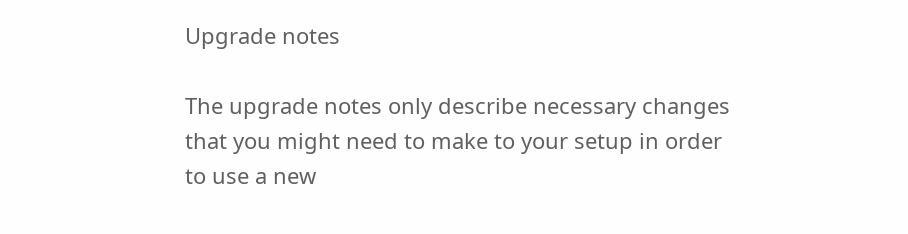Upgrade notes

The upgrade notes only describe necessary changes that you might need to make to your setup in order to use a new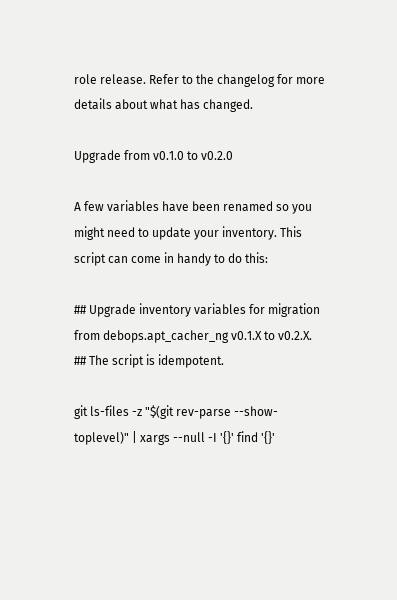role release. Refer to the changelog for more details about what has changed.

Upgrade from v0.1.0 to v0.2.0

A few variables have been renamed so you might need to update your inventory. This script can come in handy to do this:

## Upgrade inventory variables for migration from debops.apt_cacher_ng v0.1.X to v0.2.X.
## The script is idempotent.

git ls-files -z "$(git rev-parse --show-toplevel)" | xargs --null -I '{}' find '{}'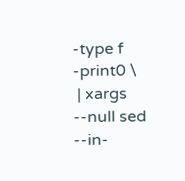-type f -print0 \
 | xargs --null sed --in-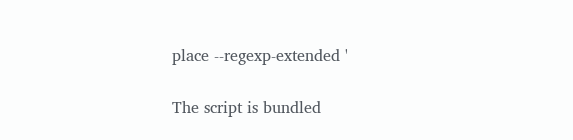place --regexp-extended '

The script is bundled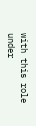with this role under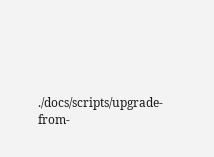./docs/scripts/upgrade-from-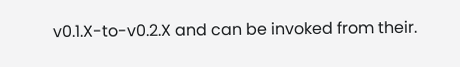v0.1.X-to-v0.2.X and can be invoked from their.